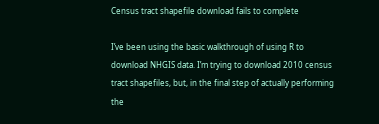Census tract shapefile download fails to complete

I’ve been using the basic walkthrough of using R to download NHGIS data. I’m trying to download 2010 census tract shapefiles, but, in the final step of actually performing the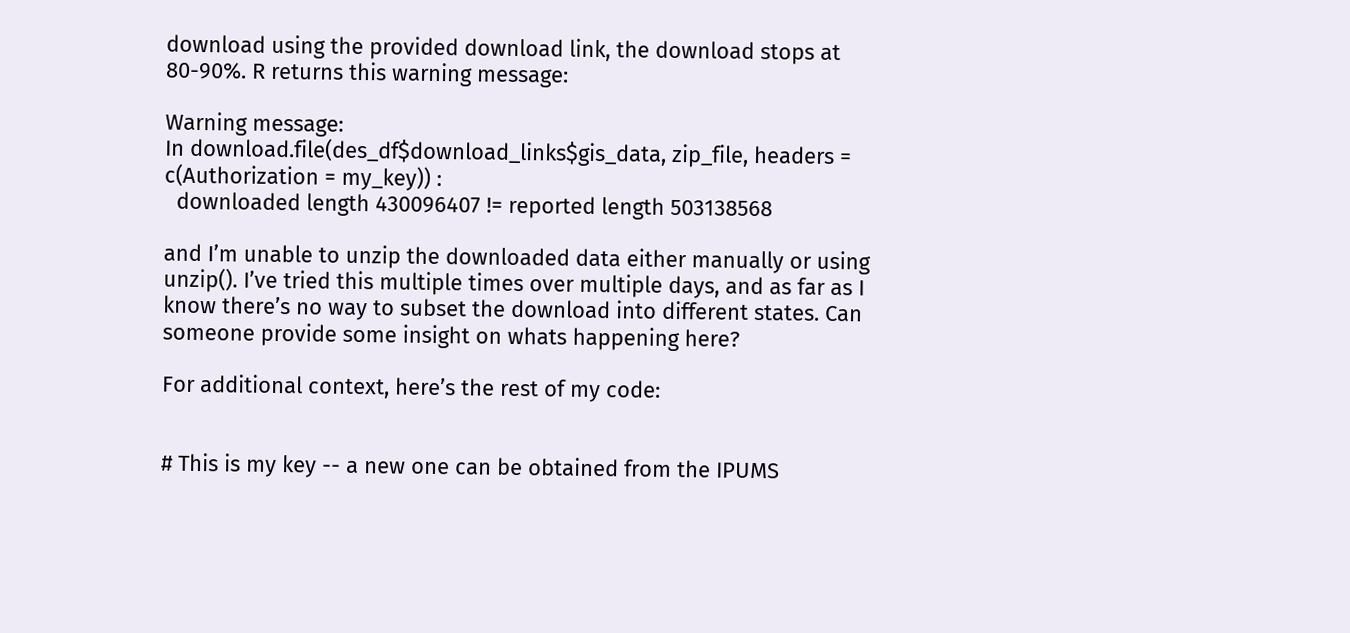download using the provided download link, the download stops at 80-90%. R returns this warning message:

Warning message:
In download.file(des_df$download_links$gis_data, zip_file, headers = c(Authorization = my_key)) :
  downloaded length 430096407 != reported length 503138568

and I’m unable to unzip the downloaded data either manually or using unzip(). I’ve tried this multiple times over multiple days, and as far as I know there’s no way to subset the download into different states. Can someone provide some insight on whats happening here?

For additional context, here’s the rest of my code:


# This is my key -- a new one can be obtained from the IPUMS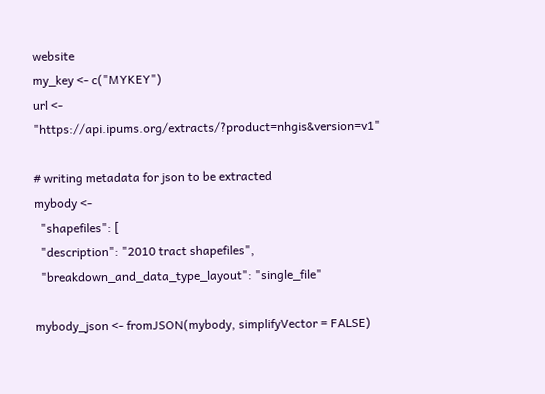website
my_key <- c("MYKEY")
url <- "https://api.ipums.org/extracts/?product=nhgis&version=v1"

# writing metadata for json to be extracted
mybody <-
  "shapefiles": [
  "description": "2010 tract shapefiles",
  "breakdown_and_data_type_layout": "single_file"

mybody_json <- fromJSON(mybody, simplifyVector = FALSE)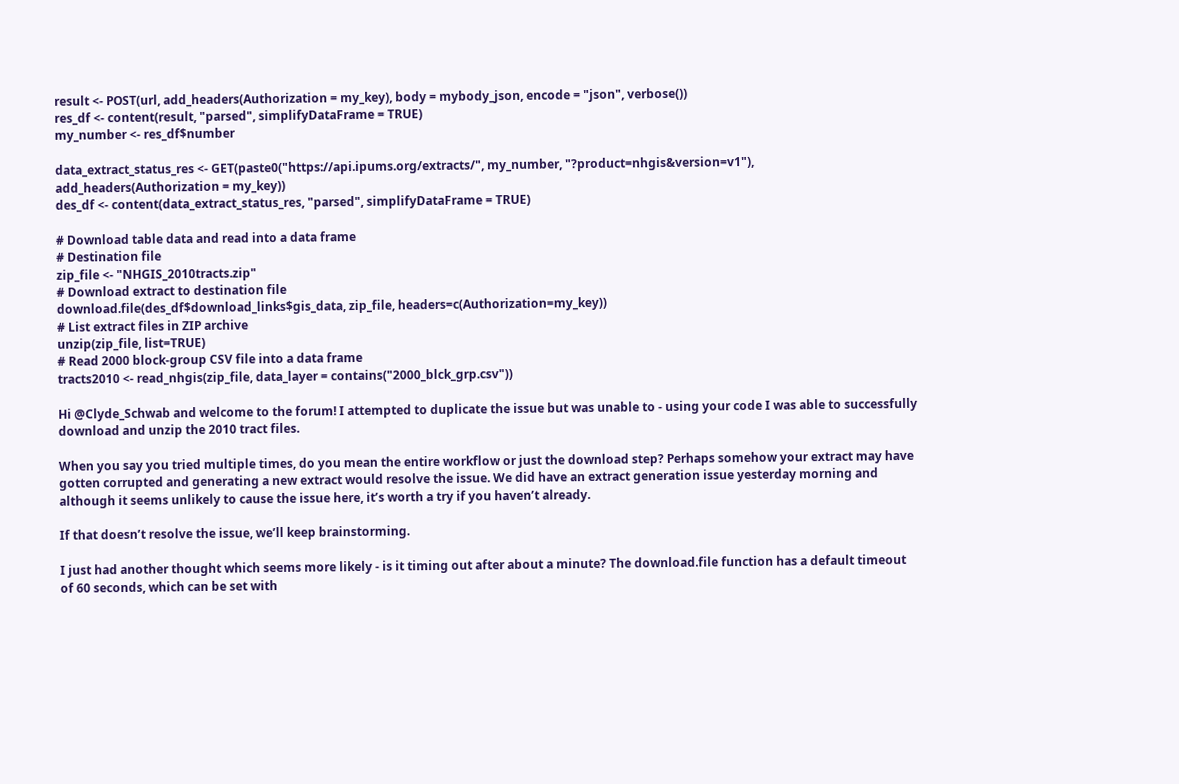result <- POST(url, add_headers(Authorization = my_key), body = mybody_json, encode = "json", verbose())
res_df <- content(result, "parsed", simplifyDataFrame = TRUE)
my_number <- res_df$number

data_extract_status_res <- GET(paste0("https://api.ipums.org/extracts/", my_number, "?product=nhgis&version=v1"), add_headers(Authorization = my_key))
des_df <- content(data_extract_status_res, "parsed", simplifyDataFrame = TRUE)

# Download table data and read into a data frame
# Destination file
zip_file <- "NHGIS_2010tracts.zip"
# Download extract to destination file
download.file(des_df$download_links$gis_data, zip_file, headers=c(Authorization=my_key))
# List extract files in ZIP archive
unzip(zip_file, list=TRUE)
# Read 2000 block-group CSV file into a data frame
tracts2010 <- read_nhgis(zip_file, data_layer = contains("2000_blck_grp.csv"))

Hi @Clyde_Schwab and welcome to the forum! I attempted to duplicate the issue but was unable to - using your code I was able to successfully download and unzip the 2010 tract files.

When you say you tried multiple times, do you mean the entire workflow or just the download step? Perhaps somehow your extract may have gotten corrupted and generating a new extract would resolve the issue. We did have an extract generation issue yesterday morning and although it seems unlikely to cause the issue here, it’s worth a try if you haven’t already.

If that doesn’t resolve the issue, we’ll keep brainstorming.

I just had another thought which seems more likely - is it timing out after about a minute? The download.file function has a default timeout of 60 seconds, which can be set with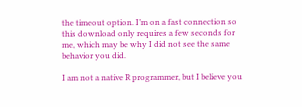the timeout option. I’m on a fast connection so this download only requires a few seconds for me, which may be why I did not see the same behavior you did.

I am not a native R programmer, but I believe you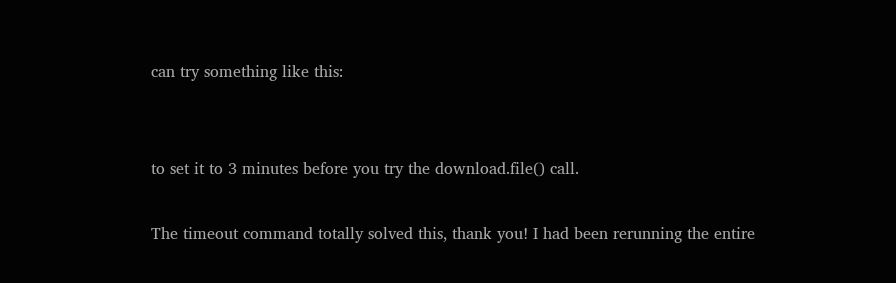can try something like this:


to set it to 3 minutes before you try the download.file() call.

The timeout command totally solved this, thank you! I had been rerunning the entire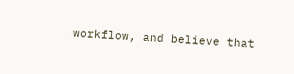workflow, and believe that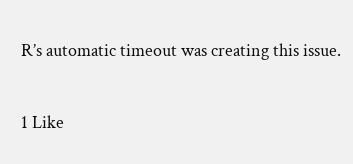R’s automatic timeout was creating this issue.

1 Like